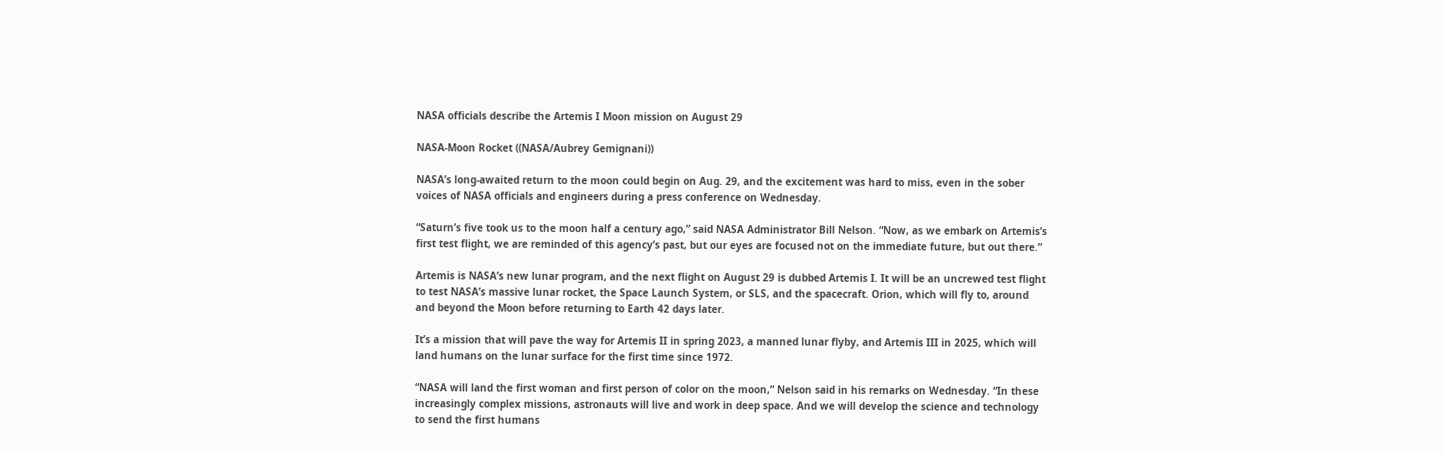NASA officials describe the Artemis I Moon mission on August 29

NASA-Moon Rocket ((NASA/Aubrey Gemignani))

NASA’s long-awaited return to the moon could begin on Aug. 29, and the excitement was hard to miss, even in the sober voices of NASA officials and engineers during a press conference on Wednesday.

“Saturn’s five took us to the moon half a century ago,” said NASA Administrator Bill Nelson. “Now, as we embark on Artemis’s first test flight, we are reminded of this agency’s past, but our eyes are focused not on the immediate future, but out there.”

Artemis is NASA’s new lunar program, and the next flight on August 29 is dubbed Artemis I. It will be an uncrewed test flight to test NASA’s massive lunar rocket, the Space Launch System, or SLS, and the spacecraft. Orion, which will fly to, around and beyond the Moon before returning to Earth 42 days later.

It’s a mission that will pave the way for Artemis II in spring 2023, a manned lunar flyby, and Artemis III in 2025, which will land humans on the lunar surface for the first time since 1972.

“NASA will land the first woman and first person of color on the moon,” Nelson said in his remarks on Wednesday. “In these increasingly complex missions, astronauts will live and work in deep space. And we will develop the science and technology to send the first humans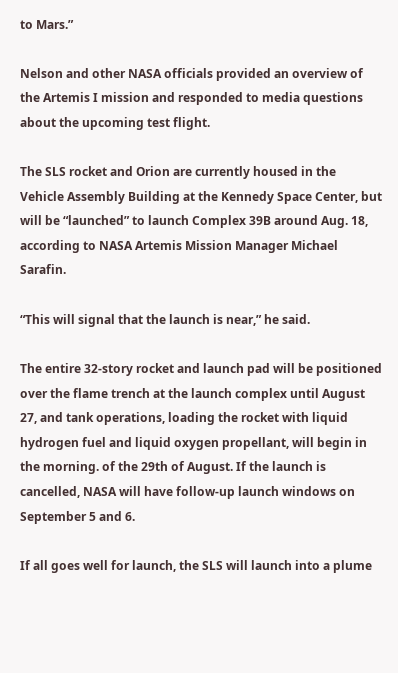to Mars.”

Nelson and other NASA officials provided an overview of the Artemis I mission and responded to media questions about the upcoming test flight.

The SLS rocket and Orion are currently housed in the Vehicle Assembly Building at the Kennedy Space Center, but will be “launched” to launch Complex 39B around Aug. 18, according to NASA Artemis Mission Manager Michael Sarafin.

“This will signal that the launch is near,” he said.

The entire 32-story rocket and launch pad will be positioned over the flame trench at the launch complex until August 27, and tank operations, loading the rocket with liquid hydrogen fuel and liquid oxygen propellant, will begin in the morning. of the 29th of August. If the launch is cancelled, NASA will have follow-up launch windows on September 5 and 6.

If all goes well for launch, the SLS will launch into a plume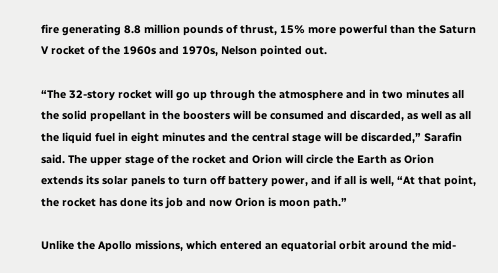fire generating 8.8 million pounds of thrust, 15% more powerful than the Saturn V rocket of the 1960s and 1970s, Nelson pointed out.

“The 32-story rocket will go up through the atmosphere and in two minutes all the solid propellant in the boosters will be consumed and discarded, as well as all the liquid fuel in eight minutes and the central stage will be discarded,” Sarafin said. The upper stage of the rocket and Orion will circle the Earth as Orion extends its solar panels to turn off battery power, and if all is well, “At that point, the rocket has done its job and now Orion is moon path.”

Unlike the Apollo missions, which entered an equatorial orbit around the mid-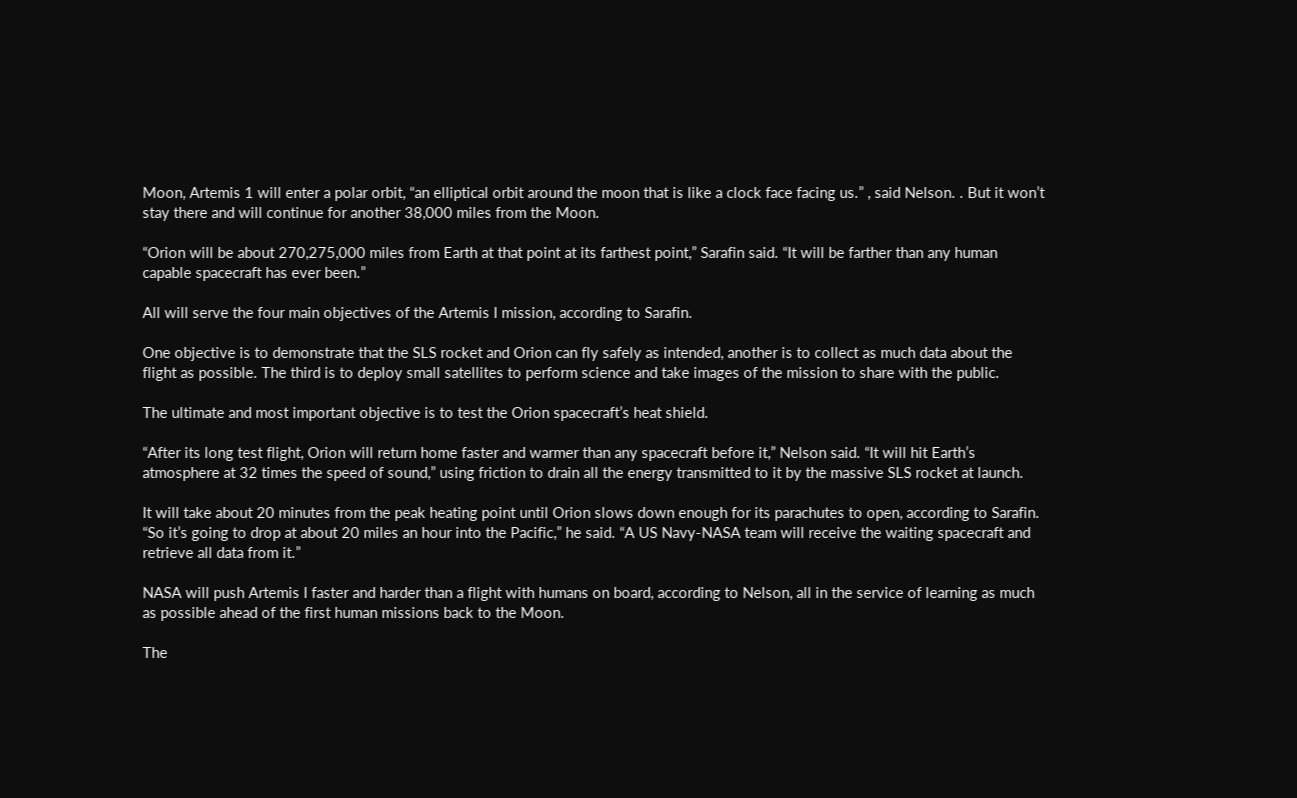Moon, Artemis 1 will enter a polar orbit, “an elliptical orbit around the moon that is like a clock face facing us.” , said Nelson. . But it won’t stay there and will continue for another 38,000 miles from the Moon.

“Orion will be about 270,275,000 miles from Earth at that point at its farthest point,” Sarafin said. “It will be farther than any human capable spacecraft has ever been.”

All will serve the four main objectives of the Artemis I mission, according to Sarafin.

One objective is to demonstrate that the SLS rocket and Orion can fly safely as intended, another is to collect as much data about the flight as possible. The third is to deploy small satellites to perform science and take images of the mission to share with the public.

The ultimate and most important objective is to test the Orion spacecraft’s heat shield.

“After its long test flight, Orion will return home faster and warmer than any spacecraft before it,” Nelson said. “It will hit Earth’s atmosphere at 32 times the speed of sound,” using friction to drain all the energy transmitted to it by the massive SLS rocket at launch.

It will take about 20 minutes from the peak heating point until Orion slows down enough for its parachutes to open, according to Sarafin. “So it’s going to drop at about 20 miles an hour into the Pacific,” he said. “A US Navy-NASA team will receive the waiting spacecraft and retrieve all data from it.”

NASA will push Artemis I faster and harder than a flight with humans on board, according to Nelson, all in the service of learning as much as possible ahead of the first human missions back to the Moon.

The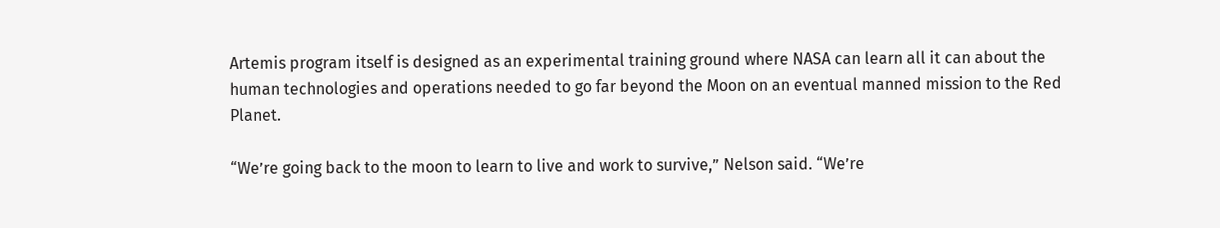Artemis program itself is designed as an experimental training ground where NASA can learn all it can about the human technologies and operations needed to go far beyond the Moon on an eventual manned mission to the Red Planet.

“We’re going back to the moon to learn to live and work to survive,” Nelson said. “We’re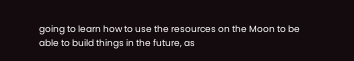going to learn how to use the resources on the Moon to be able to build things in the future, as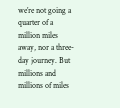we’re not going a quarter of a million miles away, nor a three-day journey. But millions and millions of miles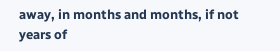away, in months and months, if not years of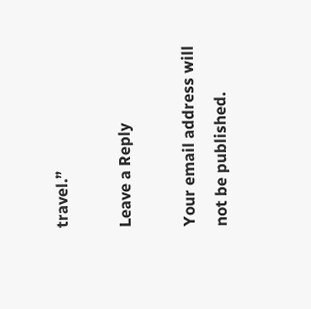travel.”

Leave a Reply

Your email address will not be published.